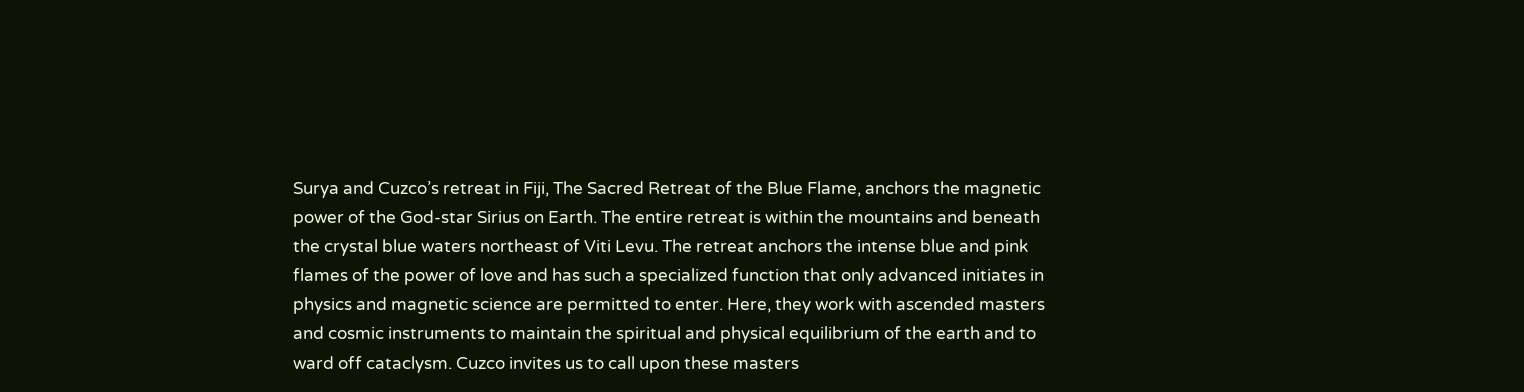Surya and Cuzco’s retreat in Fiji, The Sacred Retreat of the Blue Flame, anchors the magnetic power of the God-star Sirius on Earth. The entire retreat is within the mountains and beneath the crystal blue waters northeast of Viti Levu. The retreat anchors the intense blue and pink flames of the power of love and has such a specialized function that only advanced initiates in physics and magnetic science are permitted to enter. Here, they work with ascended masters and cosmic instruments to maintain the spiritual and physical equilibrium of the earth and to ward off cataclysm. Cuzco invites us to call upon these masters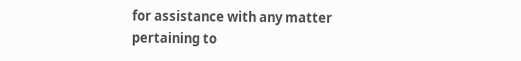for assistance with any matter pertaining to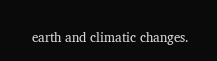earth and climatic changes.